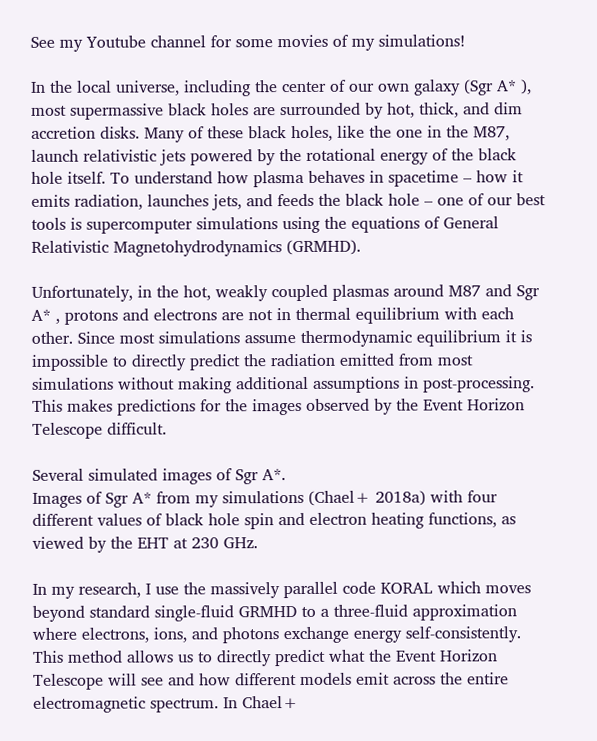See my Youtube channel for some movies of my simulations!

In the local universe, including the center of our own galaxy (Sgr A* ), most supermassive black holes are surrounded by hot, thick, and dim accretion disks. Many of these black holes, like the one in the M87, launch relativistic jets powered by the rotational energy of the black hole itself. To understand how plasma behaves in spacetime – how it emits radiation, launches jets, and feeds the black hole – one of our best tools is supercomputer simulations using the equations of General Relativistic Magnetohydrodynamics (GRMHD).

Unfortunately, in the hot, weakly coupled plasmas around M87 and Sgr A* , protons and electrons are not in thermal equilibrium with each other. Since most simulations assume thermodynamic equilibrium it is impossible to directly predict the radiation emitted from most simulations without making additional assumptions in post-processing. This makes predictions for the images observed by the Event Horizon Telescope difficult.

Several simulated images of Sgr A*.
Images of Sgr A* from my simulations (Chael+ 2018a) with four different values of black hole spin and electron heating functions, as viewed by the EHT at 230 GHz.

In my research, I use the massively parallel code KORAL which moves beyond standard single-fluid GRMHD to a three-fluid approximation where electrons, ions, and photons exchange energy self-consistently. This method allows us to directly predict what the Event Horizon Telescope will see and how different models emit across the entire electromagnetic spectrum. In Chael+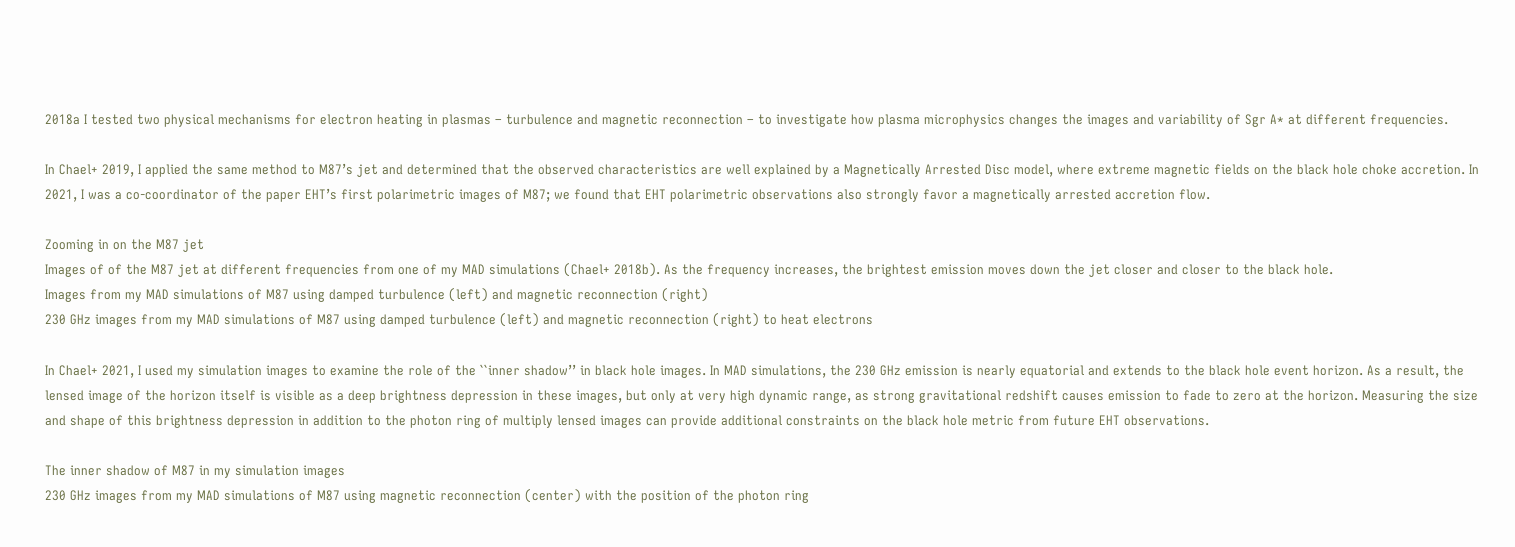2018a I tested two physical mechanisms for electron heating in plasmas – turbulence and magnetic reconnection – to investigate how plasma microphysics changes the images and variability of Sgr A* at different frequencies.

In Chael+ 2019, I applied the same method to M87’s jet and determined that the observed characteristics are well explained by a Magnetically Arrested Disc model, where extreme magnetic fields on the black hole choke accretion. In 2021, I was a co-coordinator of the paper EHT’s first polarimetric images of M87; we found that EHT polarimetric observations also strongly favor a magnetically arrested accretion flow.

Zooming in on the M87 jet
Images of of the M87 jet at different frequencies from one of my MAD simulations (Chael+ 2018b). As the frequency increases, the brightest emission moves down the jet closer and closer to the black hole.
Images from my MAD simulations of M87 using damped turbulence (left) and magnetic reconnection (right)
230 GHz images from my MAD simulations of M87 using damped turbulence (left) and magnetic reconnection (right) to heat electrons

In Chael+ 2021, I used my simulation images to examine the role of the ``inner shadow’’ in black hole images. In MAD simulations, the 230 GHz emission is nearly equatorial and extends to the black hole event horizon. As a result, the lensed image of the horizon itself is visible as a deep brightness depression in these images, but only at very high dynamic range, as strong gravitational redshift causes emission to fade to zero at the horizon. Measuring the size and shape of this brightness depression in addition to the photon ring of multiply lensed images can provide additional constraints on the black hole metric from future EHT observations.

The inner shadow of M87 in my simulation images
230 GHz images from my MAD simulations of M87 using magnetic reconnection (center) with the position of the photon ring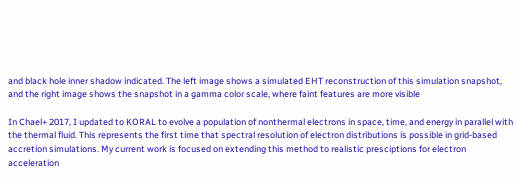and black hole inner shadow indicated. The left image shows a simulated EHT reconstruction of this simulation snapshot, and the right image shows the snapshot in a gamma color scale, where faint features are more visible

In Chael+ 2017, I updated to KORAL to evolve a population of nonthermal electrons in space, time, and energy in parallel with the thermal fluid. This represents the first time that spectral resolution of electron distributions is possible in grid-based accretion simulations. My current work is focused on extending this method to realistic presciptions for electron acceleration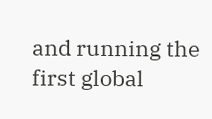and running the first global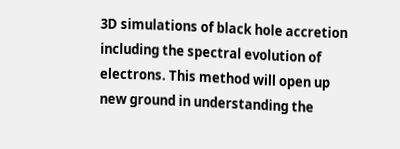3D simulations of black hole accretion including the spectral evolution of electrons. This method will open up new ground in understanding the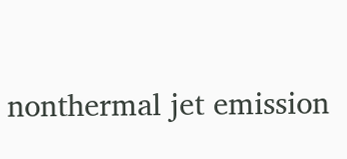nonthermal jet emission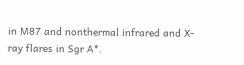in M87 and nonthermal infrared and X-ray flares in Sgr A*.